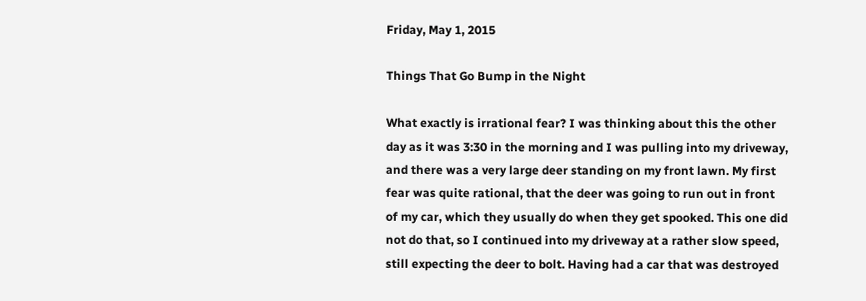Friday, May 1, 2015

Things That Go Bump in the Night

What exactly is irrational fear? I was thinking about this the other day as it was 3:30 in the morning and I was pulling into my driveway, and there was a very large deer standing on my front lawn. My first fear was quite rational, that the deer was going to run out in front of my car, which they usually do when they get spooked. This one did not do that, so I continued into my driveway at a rather slow speed, still expecting the deer to bolt. Having had a car that was destroyed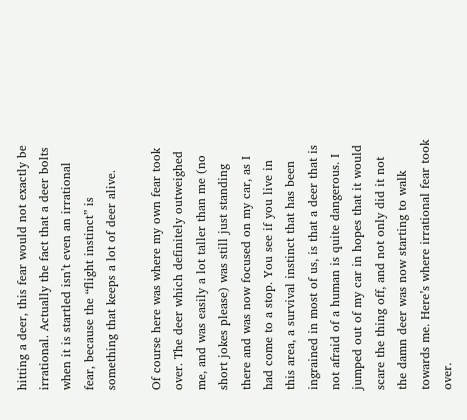hitting a deer, this fear would not exactly be irrational. Actually the fact that a deer bolts when it is startled isn’t even an irrational fear, because the “flight instinct” is something that keeps a lot of deer alive.

Of course here was where my own fear took over. The deer which definitely outweighed me, and was easily a lot taller than me (no short jokes please) was still just standing there and was now focused on my car, as I had come to a stop. You see if you live in this area, a survival instinct that has been ingrained in most of us, is that a deer that is not afraid of a human is quite dangerous. I jumped out of my car in hopes that it would scare the thing off, and not only did it not the damn deer was now starting to walk towards me. Here’s where irrational fear took over.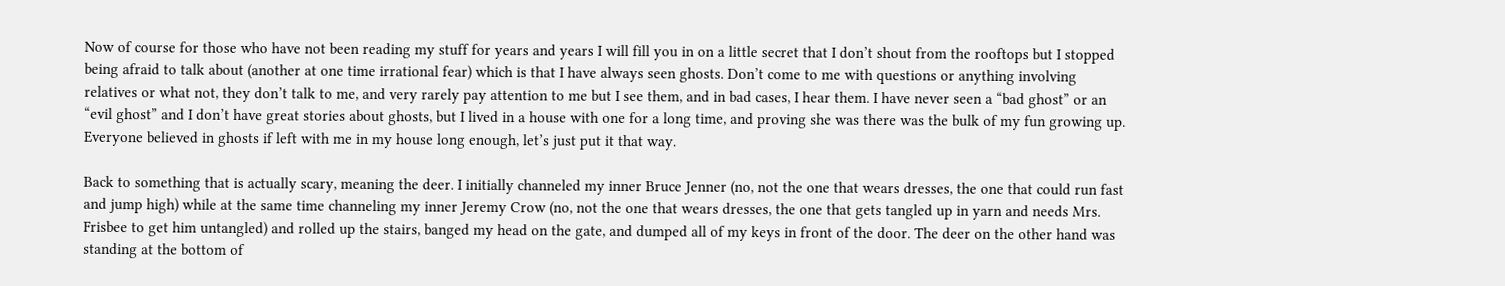Now of course for those who have not been reading my stuff for years and years I will fill you in on a little secret that I don’t shout from the rooftops but I stopped being afraid to talk about (another at one time irrational fear) which is that I have always seen ghosts. Don’t come to me with questions or anything involving relatives or what not, they don’t talk to me, and very rarely pay attention to me but I see them, and in bad cases, I hear them. I have never seen a “bad ghost” or an “evil ghost” and I don’t have great stories about ghosts, but I lived in a house with one for a long time, and proving she was there was the bulk of my fun growing up. Everyone believed in ghosts if left with me in my house long enough, let’s just put it that way.

Back to something that is actually scary, meaning the deer. I initially channeled my inner Bruce Jenner (no, not the one that wears dresses, the one that could run fast and jump high) while at the same time channeling my inner Jeremy Crow (no, not the one that wears dresses, the one that gets tangled up in yarn and needs Mrs. Frisbee to get him untangled) and rolled up the stairs, banged my head on the gate, and dumped all of my keys in front of the door. The deer on the other hand was standing at the bottom of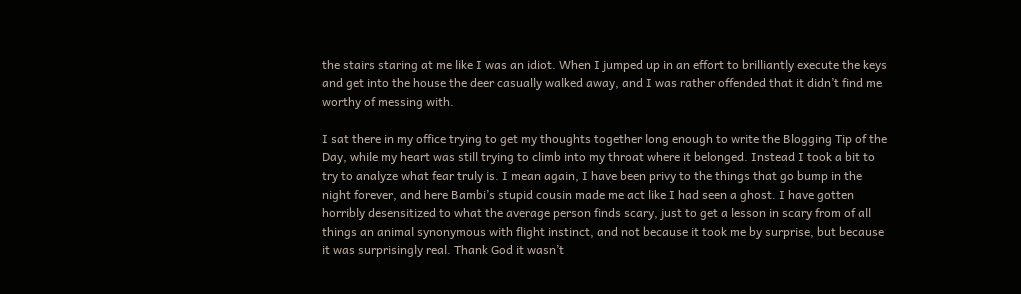the stairs staring at me like I was an idiot. When I jumped up in an effort to brilliantly execute the keys and get into the house the deer casually walked away, and I was rather offended that it didn’t find me worthy of messing with.

I sat there in my office trying to get my thoughts together long enough to write the Blogging Tip of the Day, while my heart was still trying to climb into my throat where it belonged. Instead I took a bit to try to analyze what fear truly is. I mean again, I have been privy to the things that go bump in the night forever, and here Bambi’s stupid cousin made me act like I had seen a ghost. I have gotten horribly desensitized to what the average person finds scary, just to get a lesson in scary from of all things an animal synonymous with flight instinct, and not because it took me by surprise, but because it was surprisingly real. Thank God it wasn’t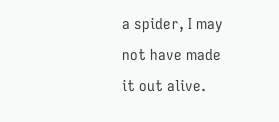a spider, I may not have made it out alive.